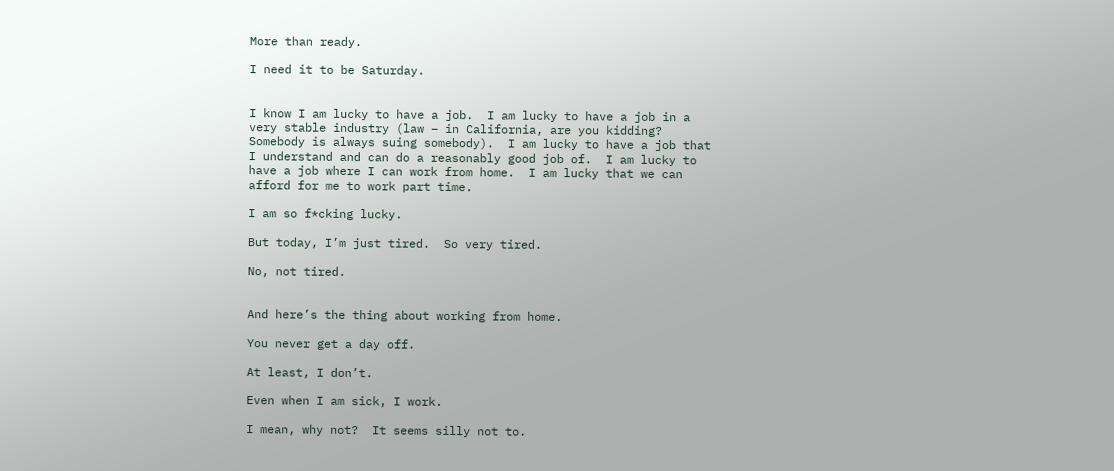More than ready.

I need it to be Saturday.


I know I am lucky to have a job.  I am lucky to have a job in a very stable industry (law – in California, are you kidding?  Somebody is always suing somebody).  I am lucky to have a job that I understand and can do a reasonably good job of.  I am lucky to have a job where I can work from home.  I am lucky that we can afford for me to work part time.

I am so f*cking lucky.

But today, I’m just tired.  So very tired.

No, not tired.


And here’s the thing about working from home.

You never get a day off.

At least, I don’t.

Even when I am sick, I work.

I mean, why not?  It seems silly not to.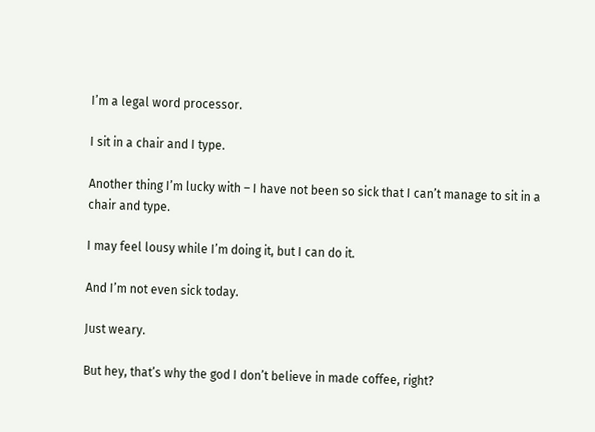I’m a legal word processor.

I sit in a chair and I type.

Another thing I’m lucky with – I have not been so sick that I can’t manage to sit in a chair and type.

I may feel lousy while I’m doing it, but I can do it.

And I’m not even sick today.

Just weary.

But hey, that’s why the god I don’t believe in made coffee, right?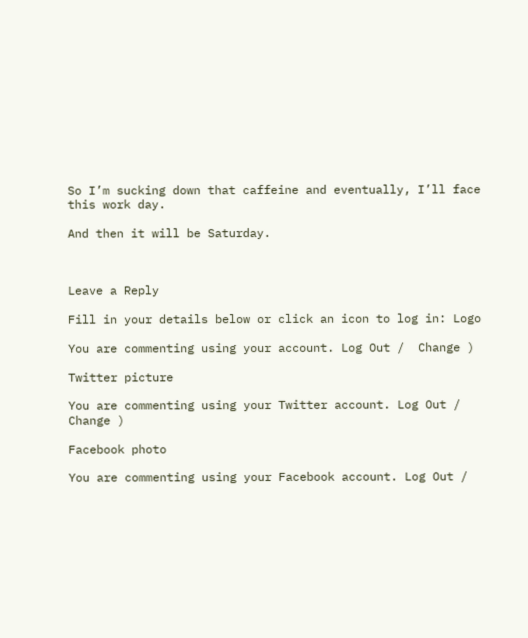So I’m sucking down that caffeine and eventually, I’ll face this work day.

And then it will be Saturday.



Leave a Reply

Fill in your details below or click an icon to log in: Logo

You are commenting using your account. Log Out /  Change )

Twitter picture

You are commenting using your Twitter account. Log Out /  Change )

Facebook photo

You are commenting using your Facebook account. Log Out /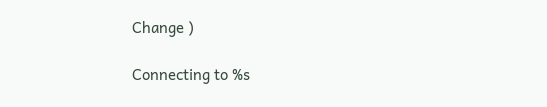Change )

Connecting to %s